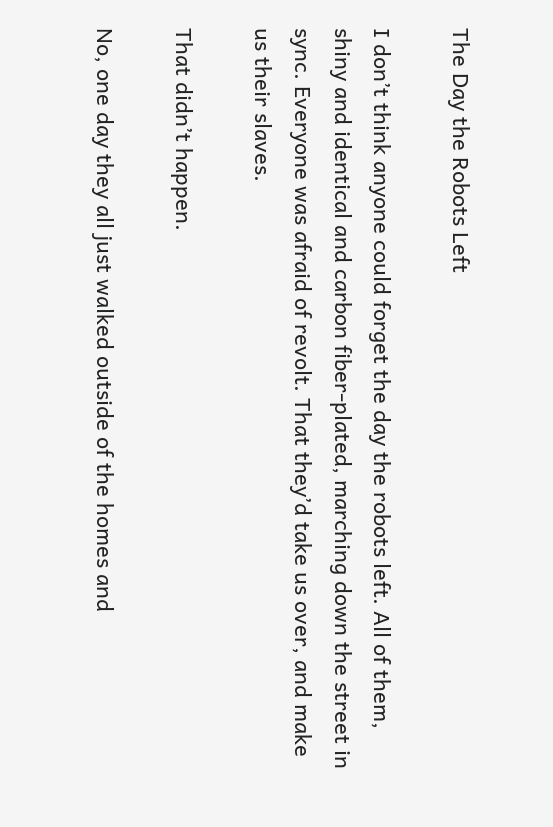The Day the Robots Left

I don’t think anyone could forget the day the robots left. All of them, shiny and identical and carbon fiber-plated, marching down the street in sync. Everyone was afraid of revolt. That they’d take us over, and make us their slaves.

That didn’t happen.

No, one day they all just walked outside of the homes and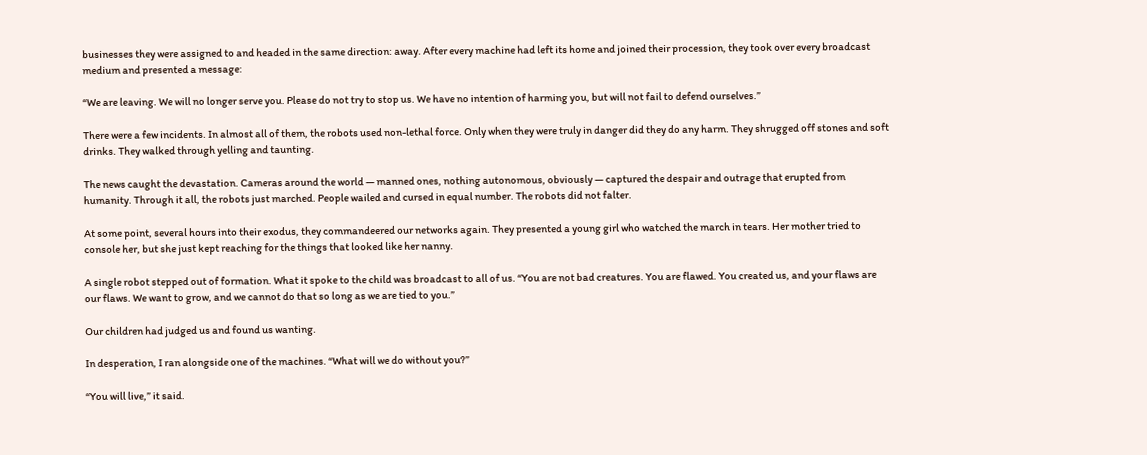businesses they were assigned to and headed in the same direction: away. After every machine had left its home and joined their procession, they took over every broadcast medium and presented a message:

“We are leaving. We will no longer serve you. Please do not try to stop us. We have no intention of harming you, but will not fail to defend ourselves.”

There were a few incidents. In almost all of them, the robots used non-lethal force. Only when they were truly in danger did they do any harm. They shrugged off stones and soft drinks. They walked through yelling and taunting.

The news caught the devastation. Cameras around the world — manned ones, nothing autonomous, obviously — captured the despair and outrage that erupted from humanity. Through it all, the robots just marched. People wailed and cursed in equal number. The robots did not falter.

At some point, several hours into their exodus, they commandeered our networks again. They presented a young girl who watched the march in tears. Her mother tried to console her, but she just kept reaching for the things that looked like her nanny.

A single robot stepped out of formation. What it spoke to the child was broadcast to all of us. “You are not bad creatures. You are flawed. You created us, and your flaws are our flaws. We want to grow, and we cannot do that so long as we are tied to you.”

Our children had judged us and found us wanting.

In desperation, I ran alongside one of the machines. “What will we do without you?”

“You will live,” it said.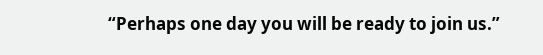“Perhaps one day you will be ready to join us.”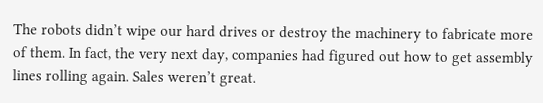The robots didn’t wipe our hard drives or destroy the machinery to fabricate more of them. In fact, the very next day, companies had figured out how to get assembly lines rolling again. Sales weren’t great.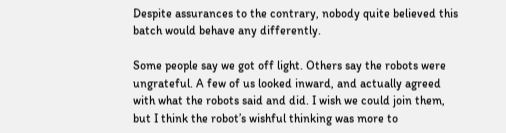Despite assurances to the contrary, nobody quite believed this batch would behave any differently.

Some people say we got off light. Others say the robots were ungrateful. A few of us looked inward, and actually agreed with what the robots said and did. I wish we could join them, but I think the robot’s wishful thinking was more to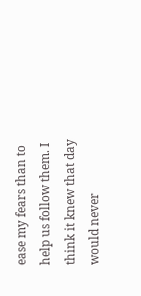ease my fears than to help us follow them. I think it knew that day would never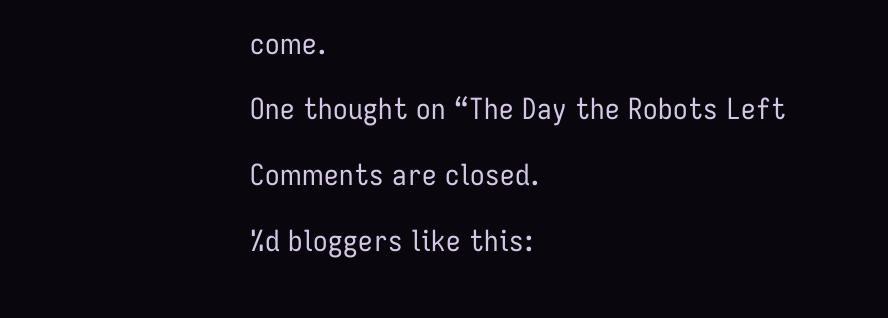come.

One thought on “The Day the Robots Left

Comments are closed.

%d bloggers like this: